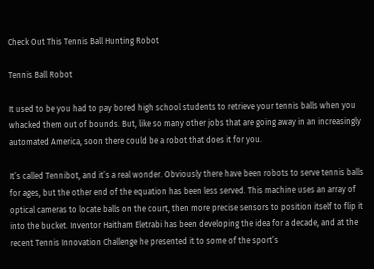Check Out This Tennis Ball Hunting Robot

Tennis Ball Robot

It used to be you had to pay bored high school students to retrieve your tennis balls when you whacked them out of bounds. But, like so many other jobs that are going away in an increasingly automated America, soon there could be a robot that does it for you.

It’s called Tennibot, and it’s a real wonder. Obviously there have been robots to serve tennis balls for ages, but the other end of the equation has been less served. This machine uses an array of optical cameras to locate balls on the court, then more precise sensors to position itself to flip it into the bucket. Inventor Haitham Eletrabi has been developing the idea for a decade, and at the recent Tennis Innovation Challenge he presented it to some of the sport’s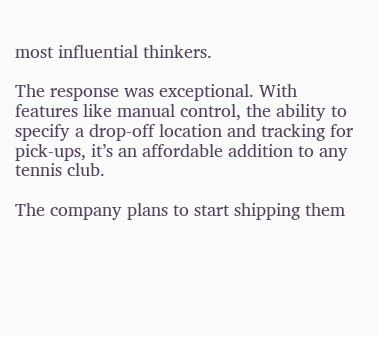most influential thinkers.

The response was exceptional. With features like manual control, the ability to specify a drop-off location and tracking for pick-ups, it’s an affordable addition to any tennis club.

The company plans to start shipping them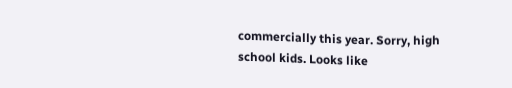commercially this year. Sorry, high school kids. Looks like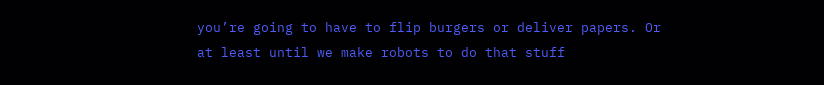you’re going to have to flip burgers or deliver papers. Or at least until we make robots to do that stuff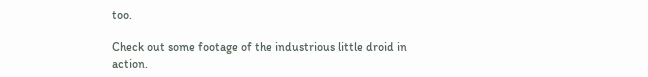too.

Check out some footage of the industrious little droid in action.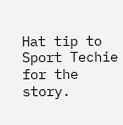Hat tip to Sport Techie for the story.